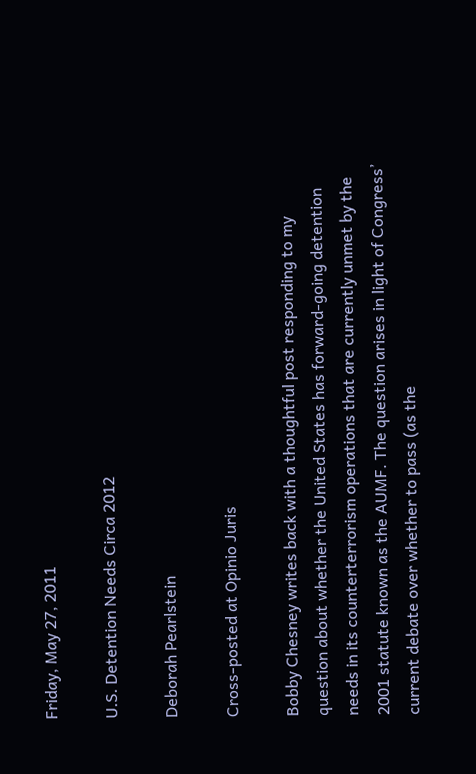Friday, May 27, 2011

U.S. Detention Needs Circa 2012

Deborah Pearlstein

Cross-posted at Opinio Juris

Bobby Chesney writes back with a thoughtful post responding to my question about whether the United States has forward-going detention needs in its counterterrorism operations that are currently unmet by the 2001 statute known as the AUMF. The question arises in light of Congress’ current debate over whether to pass (as the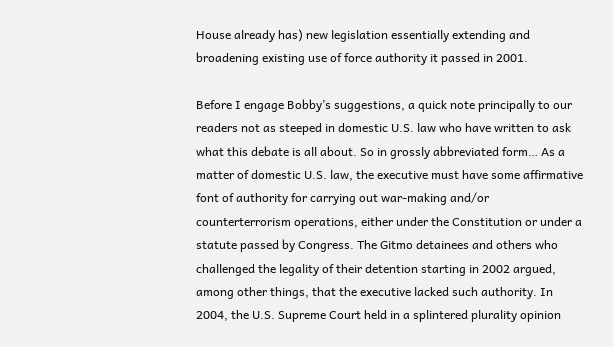House already has) new legislation essentially extending and broadening existing use of force authority it passed in 2001.

Before I engage Bobby’s suggestions, a quick note principally to our readers not as steeped in domestic U.S. law who have written to ask what this debate is all about. So in grossly abbreviated form… As a matter of domestic U.S. law, the executive must have some affirmative font of authority for carrying out war-making and/or counterterrorism operations, either under the Constitution or under a statute passed by Congress. The Gitmo detainees and others who challenged the legality of their detention starting in 2002 argued, among other things, that the executive lacked such authority. In 2004, the U.S. Supreme Court held in a splintered plurality opinion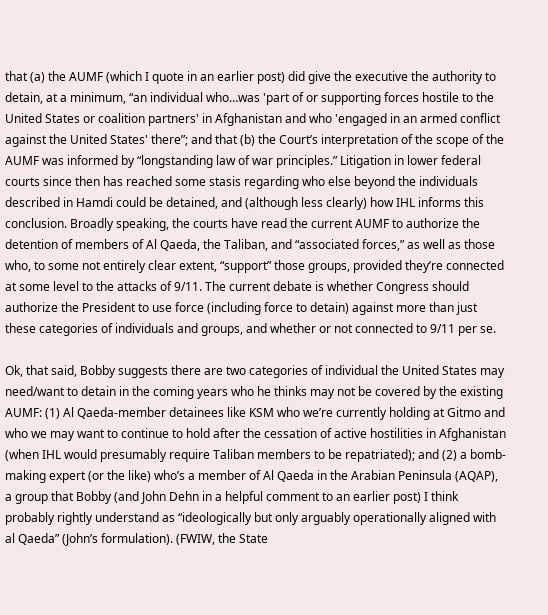that (a) the AUMF (which I quote in an earlier post) did give the executive the authority to detain, at a minimum, “an individual who…was 'part of or supporting forces hostile to the United States or coalition partners' in Afghanistan and who 'engaged in an armed conflict against the United States' there”; and that (b) the Court’s interpretation of the scope of the AUMF was informed by “longstanding law of war principles.” Litigation in lower federal courts since then has reached some stasis regarding who else beyond the individuals described in Hamdi could be detained, and (although less clearly) how IHL informs this conclusion. Broadly speaking, the courts have read the current AUMF to authorize the detention of members of Al Qaeda, the Taliban, and “associated forces,” as well as those who, to some not entirely clear extent, “support” those groups, provided they’re connected at some level to the attacks of 9/11. The current debate is whether Congress should authorize the President to use force (including force to detain) against more than just these categories of individuals and groups, and whether or not connected to 9/11 per se.

Ok, that said, Bobby suggests there are two categories of individual the United States may need/want to detain in the coming years who he thinks may not be covered by the existing AUMF: (1) Al Qaeda-member detainees like KSM who we’re currently holding at Gitmo and who we may want to continue to hold after the cessation of active hostilities in Afghanistan (when IHL would presumably require Taliban members to be repatriated); and (2) a bomb-making expert (or the like) who’s a member of Al Qaeda in the Arabian Peninsula (AQAP), a group that Bobby (and John Dehn in a helpful comment to an earlier post) I think probably rightly understand as “ideologically but only arguably operationally aligned with al Qaeda” (John’s formulation). (FWIW, the State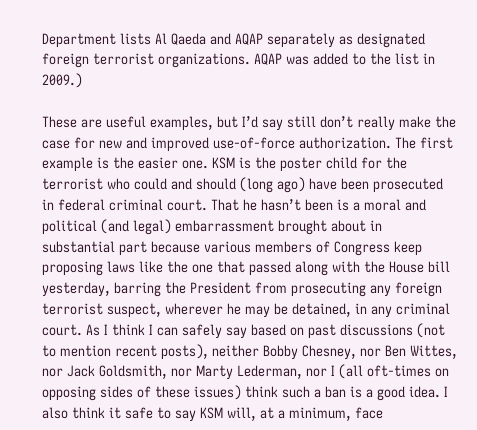Department lists Al Qaeda and AQAP separately as designated foreign terrorist organizations. AQAP was added to the list in 2009.)

These are useful examples, but I’d say still don’t really make the case for new and improved use-of-force authorization. The first example is the easier one. KSM is the poster child for the terrorist who could and should (long ago) have been prosecuted in federal criminal court. That he hasn’t been is a moral and political (and legal) embarrassment brought about in substantial part because various members of Congress keep proposing laws like the one that passed along with the House bill yesterday, barring the President from prosecuting any foreign terrorist suspect, wherever he may be detained, in any criminal court. As I think I can safely say based on past discussions (not to mention recent posts), neither Bobby Chesney, nor Ben Wittes, nor Jack Goldsmith, nor Marty Lederman, nor I (all oft-times on opposing sides of these issues) think such a ban is a good idea. I also think it safe to say KSM will, at a minimum, face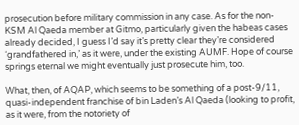prosecution before military commission in any case. As for the non-KSM Al Qaeda member at Gitmo, particularly given the habeas cases already decided, I guess I’d say it’s pretty clear they’re considered ‘grandfathered in,’ as it were, under the existing AUMF. Hope of course springs eternal we might eventually just prosecute him, too.

What, then, of AQAP, which seems to be something of a post-9/11, quasi-independent franchise of bin Laden’s Al Qaeda (looking to profit, as it were, from the notoriety of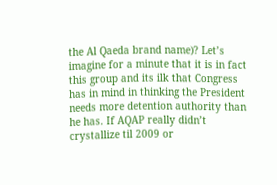the Al Qaeda brand name)? Let’s imagine for a minute that it is in fact this group and its ilk that Congress has in mind in thinking the President needs more detention authority than he has. If AQAP really didn’t crystallize til 2009 or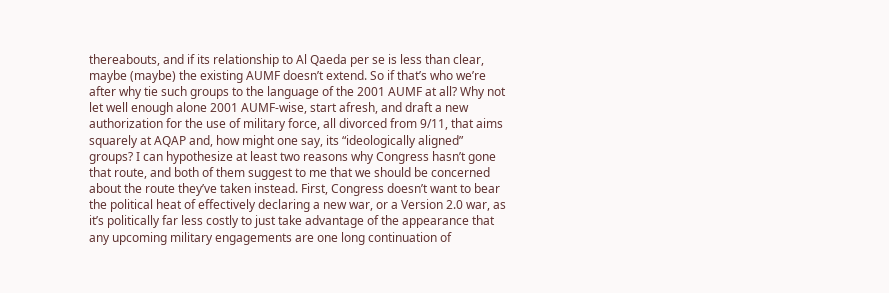thereabouts, and if its relationship to Al Qaeda per se is less than clear, maybe (maybe) the existing AUMF doesn’t extend. So if that’s who we’re after why tie such groups to the language of the 2001 AUMF at all? Why not let well enough alone 2001 AUMF-wise, start afresh, and draft a new authorization for the use of military force, all divorced from 9/11, that aims squarely at AQAP and, how might one say, its “ideologically aligned” groups? I can hypothesize at least two reasons why Congress hasn’t gone that route, and both of them suggest to me that we should be concerned about the route they’ve taken instead. First, Congress doesn’t want to bear the political heat of effectively declaring a new war, or a Version 2.0 war, as it’s politically far less costly to just take advantage of the appearance that any upcoming military engagements are one long continuation of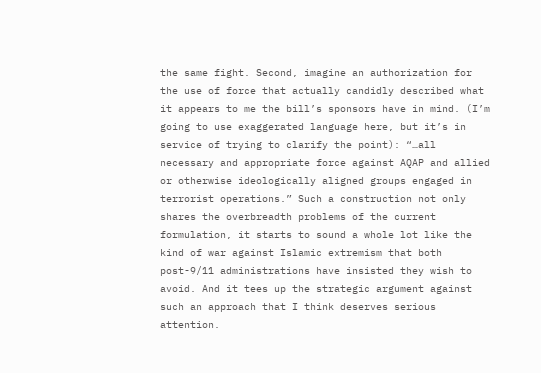the same fight. Second, imagine an authorization for the use of force that actually candidly described what it appears to me the bill’s sponsors have in mind. (I’m going to use exaggerated language here, but it’s in service of trying to clarify the point): “…all necessary and appropriate force against AQAP and allied or otherwise ideologically aligned groups engaged in terrorist operations.” Such a construction not only shares the overbreadth problems of the current formulation, it starts to sound a whole lot like the kind of war against Islamic extremism that both post-9/11 administrations have insisted they wish to avoid. And it tees up the strategic argument against such an approach that I think deserves serious attention.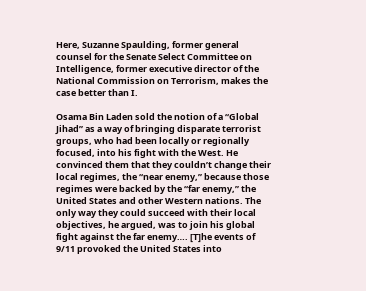Here, Suzanne Spaulding, former general counsel for the Senate Select Committee on Intelligence, former executive director of the National Commission on Terrorism, makes the case better than I.

Osama Bin Laden sold the notion of a “Global Jihad” as a way of bringing disparate terrorist groups, who had been locally or regionally focused, into his fight with the West. He convinced them that they couldn’t change their local regimes, the “near enemy,” because those regimes were backed by the “far enemy,” the United States and other Western nations. The only way they could succeed with their local objectives, he argued, was to join his global fight against the far enemy…. [T]he events of 9/11 provoked the United States into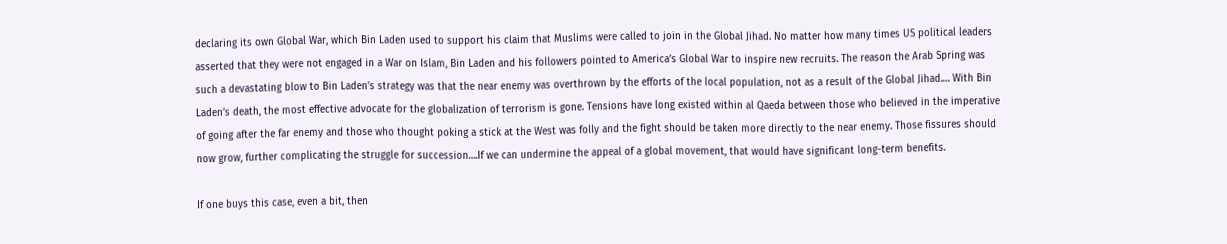declaring its own Global War, which Bin Laden used to support his claim that Muslims were called to join in the Global Jihad. No matter how many times US political leaders asserted that they were not engaged in a War on Islam, Bin Laden and his followers pointed to America’s Global War to inspire new recruits. The reason the Arab Spring was such a devastating blow to Bin Laden’s strategy was that the near enemy was overthrown by the efforts of the local population, not as a result of the Global Jihad.… With Bin Laden’s death, the most effective advocate for the globalization of terrorism is gone. Tensions have long existed within al Qaeda between those who believed in the imperative of going after the far enemy and those who thought poking a stick at the West was folly and the fight should be taken more directly to the near enemy. Those fissures should now grow, further complicating the struggle for succession….If we can undermine the appeal of a global movement, that would have significant long-term benefits.

If one buys this case, even a bit, then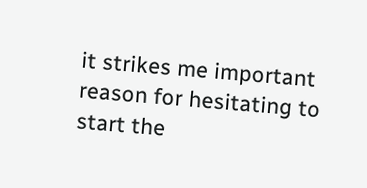it strikes me important reason for hesitating to start the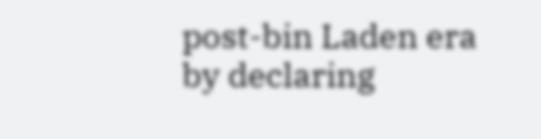post-bin Laden era by declaring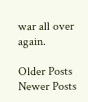war all over again.

Older Posts
Newer Posts